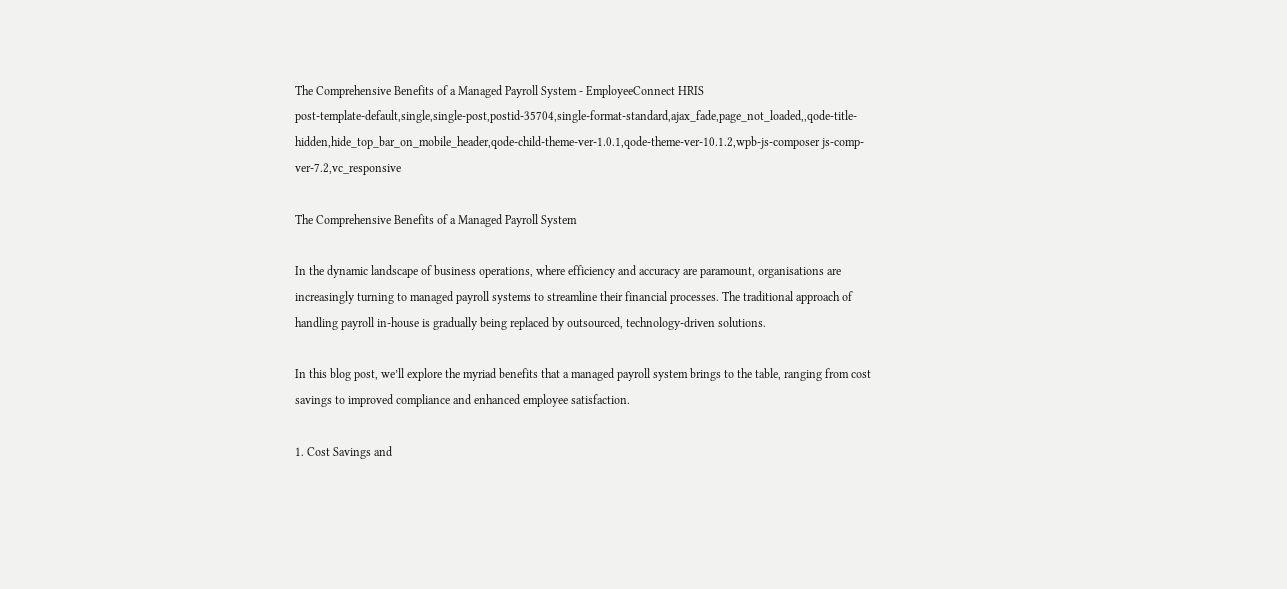The Comprehensive Benefits of a Managed Payroll System - EmployeeConnect HRIS
post-template-default,single,single-post,postid-35704,single-format-standard,ajax_fade,page_not_loaded,,qode-title-hidden,hide_top_bar_on_mobile_header,qode-child-theme-ver-1.0.1,qode-theme-ver-10.1.2,wpb-js-composer js-comp-ver-7.2,vc_responsive

The Comprehensive Benefits of a Managed Payroll System

In the dynamic landscape of business operations, where efficiency and accuracy are paramount, organisations are increasingly turning to managed payroll systems to streamline their financial processes. The traditional approach of handling payroll in-house is gradually being replaced by outsourced, technology-driven solutions.

In this blog post, we’ll explore the myriad benefits that a managed payroll system brings to the table, ranging from cost savings to improved compliance and enhanced employee satisfaction.

1. Cost Savings and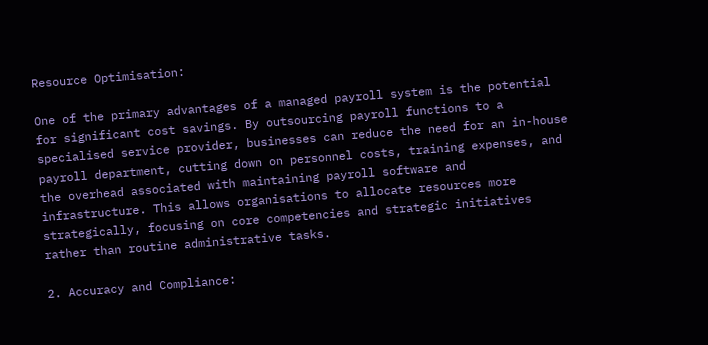Resource Optimisation:

One of the primary advantages of a managed payroll system is the potential for significant cost savings. By outsourcing payroll functions to a specialised service provider, businesses can reduce the need for an in-house payroll department, cutting down on personnel costs, training expenses, and the overhead associated with maintaining payroll software and infrastructure. This allows organisations to allocate resources more strategically, focusing on core competencies and strategic initiatives rather than routine administrative tasks.

2. Accuracy and Compliance: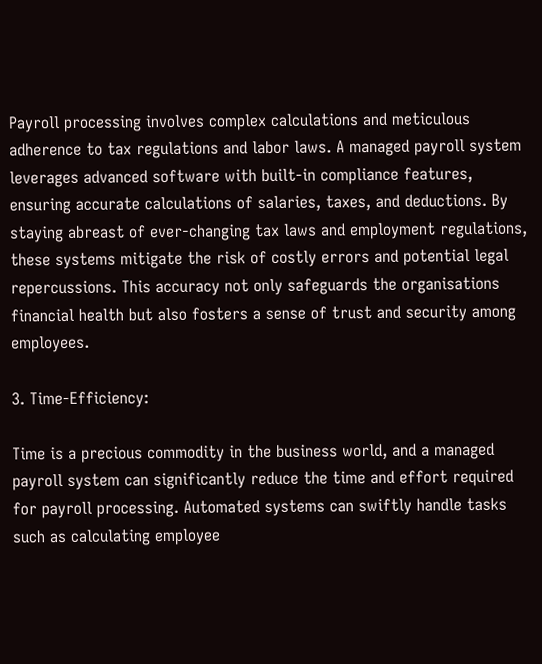Payroll processing involves complex calculations and meticulous adherence to tax regulations and labor laws. A managed payroll system leverages advanced software with built-in compliance features, ensuring accurate calculations of salaries, taxes, and deductions. By staying abreast of ever-changing tax laws and employment regulations, these systems mitigate the risk of costly errors and potential legal repercussions. This accuracy not only safeguards the organisations financial health but also fosters a sense of trust and security among employees.

3. Time-Efficiency:

Time is a precious commodity in the business world, and a managed payroll system can significantly reduce the time and effort required for payroll processing. Automated systems can swiftly handle tasks such as calculating employee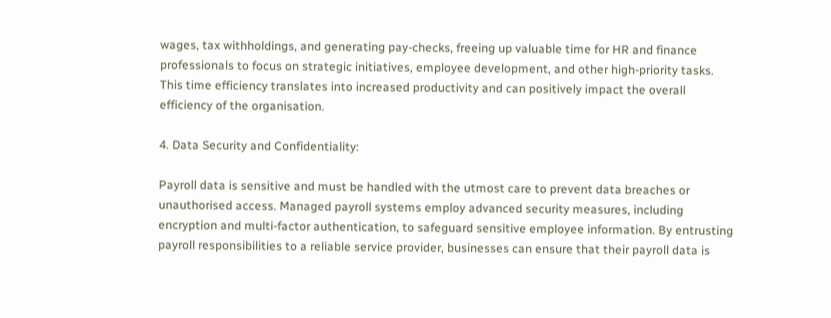wages, tax withholdings, and generating pay-checks, freeing up valuable time for HR and finance professionals to focus on strategic initiatives, employee development, and other high-priority tasks. This time efficiency translates into increased productivity and can positively impact the overall efficiency of the organisation.

4. Data Security and Confidentiality:

Payroll data is sensitive and must be handled with the utmost care to prevent data breaches or unauthorised access. Managed payroll systems employ advanced security measures, including encryption and multi-factor authentication, to safeguard sensitive employee information. By entrusting payroll responsibilities to a reliable service provider, businesses can ensure that their payroll data is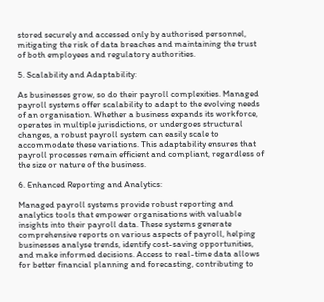stored securely and accessed only by authorised personnel, mitigating the risk of data breaches and maintaining the trust of both employees and regulatory authorities.

5. Scalability and Adaptability:

As businesses grow, so do their payroll complexities. Managed payroll systems offer scalability to adapt to the evolving needs of an organisation. Whether a business expands its workforce, operates in multiple jurisdictions, or undergoes structural changes, a robust payroll system can easily scale to accommodate these variations. This adaptability ensures that payroll processes remain efficient and compliant, regardless of the size or nature of the business.

6. Enhanced Reporting and Analytics:

Managed payroll systems provide robust reporting and analytics tools that empower organisations with valuable insights into their payroll data. These systems generate comprehensive reports on various aspects of payroll, helping businesses analyse trends, identify cost-saving opportunities, and make informed decisions. Access to real-time data allows for better financial planning and forecasting, contributing to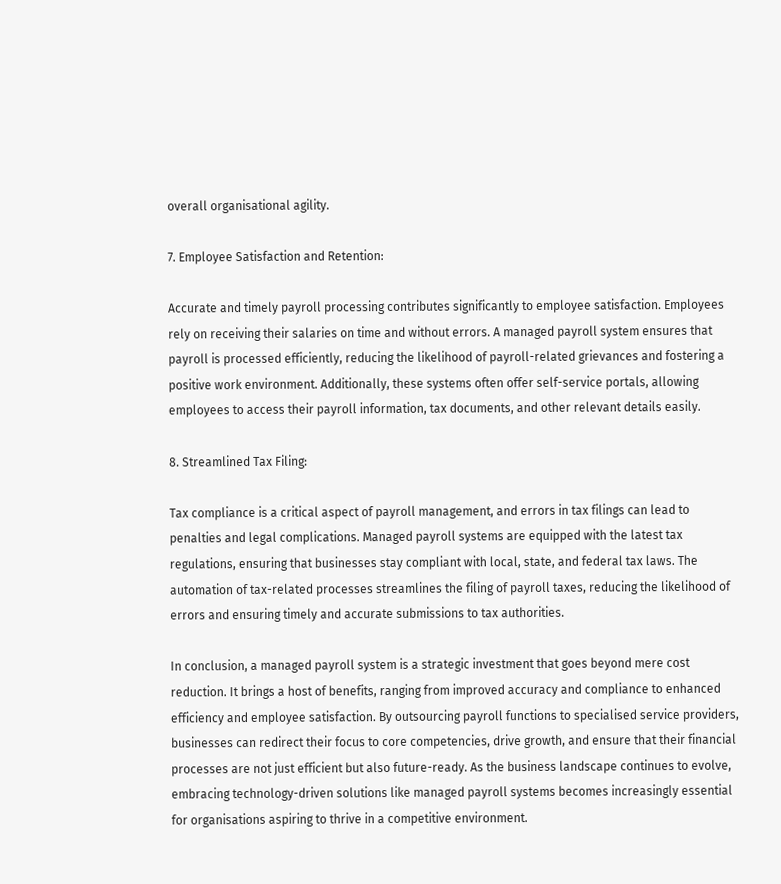overall organisational agility.

7. Employee Satisfaction and Retention:

Accurate and timely payroll processing contributes significantly to employee satisfaction. Employees rely on receiving their salaries on time and without errors. A managed payroll system ensures that payroll is processed efficiently, reducing the likelihood of payroll-related grievances and fostering a positive work environment. Additionally, these systems often offer self-service portals, allowing employees to access their payroll information, tax documents, and other relevant details easily.

8. Streamlined Tax Filing:

Tax compliance is a critical aspect of payroll management, and errors in tax filings can lead to penalties and legal complications. Managed payroll systems are equipped with the latest tax regulations, ensuring that businesses stay compliant with local, state, and federal tax laws. The automation of tax-related processes streamlines the filing of payroll taxes, reducing the likelihood of errors and ensuring timely and accurate submissions to tax authorities.

In conclusion, a managed payroll system is a strategic investment that goes beyond mere cost reduction. It brings a host of benefits, ranging from improved accuracy and compliance to enhanced efficiency and employee satisfaction. By outsourcing payroll functions to specialised service providers, businesses can redirect their focus to core competencies, drive growth, and ensure that their financial processes are not just efficient but also future-ready. As the business landscape continues to evolve, embracing technology-driven solutions like managed payroll systems becomes increasingly essential for organisations aspiring to thrive in a competitive environment.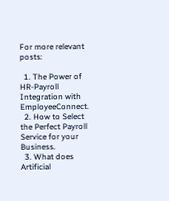For more relevant posts:

  1. The Power of HR-Payroll Integration with EmployeeConnect.
  2. How to Select the Perfect Payroll Service for your Business.
  3. What does Artificial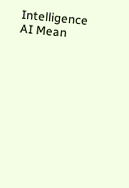Intelligence AI Mean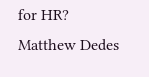for HR?
Matthew Dedes